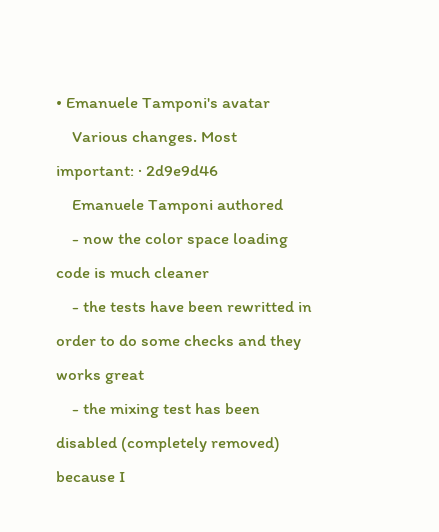• Emanuele Tamponi's avatar
    Various changes. Most important: · 2d9e9d46
    Emanuele Tamponi authored
    - now the color space loading code is much cleaner
    - the tests have been rewritted in order to do some checks and they works great
    - the mixing test has been disabled (completely removed) because I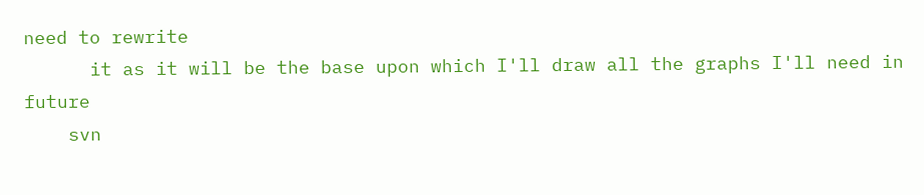need to rewrite
      it as it will be the base upon which I'll draw all the graphs I'll need in future
    svn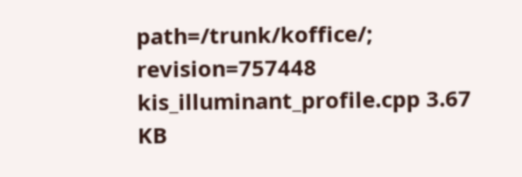path=/trunk/koffice/; revision=757448
kis_illuminant_profile.cpp 3.67 KB